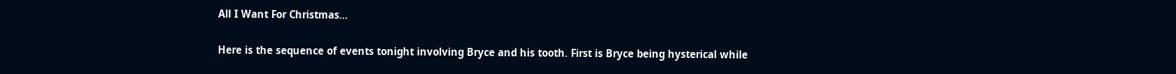All I Want For Christmas…

Here is the sequence of events tonight involving Bryce and his tooth. First is Bryce being hysterical while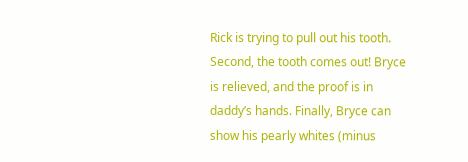Rick is trying to pull out his tooth. Second, the tooth comes out! Bryce is relieved, and the proof is in daddy’s hands. Finally, Bryce can show his pearly whites (minus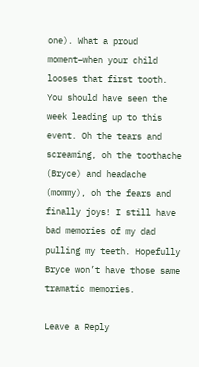one). What a proud moment–when your child looses that first tooth. You should have seen the week leading up to this event. Oh the tears and screaming, oh the toothache (Bryce) and headache (mommy), oh the fears and finally joys! I still have bad memories of my dad pulling my teeth. Hopefully Bryce won’t have those same tramatic memories.

Leave a Reply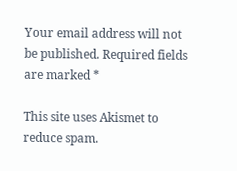Your email address will not be published. Required fields are marked *

This site uses Akismet to reduce spam.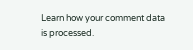Learn how your comment data is processed.